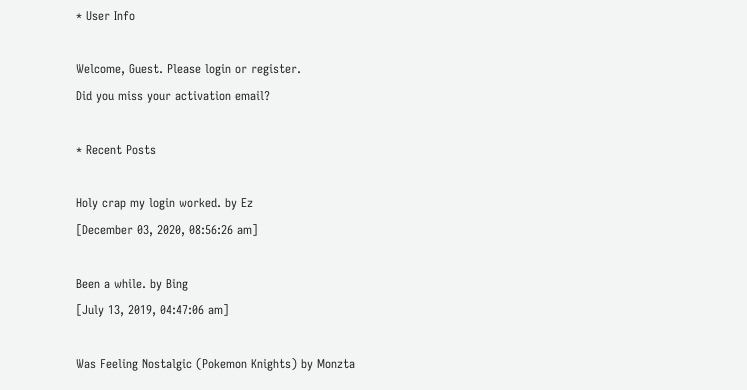* User Info

Welcome, Guest. Please login or register.
Did you miss your activation email?

* Recent Posts

Holy crap my login worked. by Ez
[December 03, 2020, 08:56:26 am]

Been a while. by Bing
[July 13, 2019, 04:47:06 am]

Was Feeling Nostalgic (Pokemon Knights) by Monzta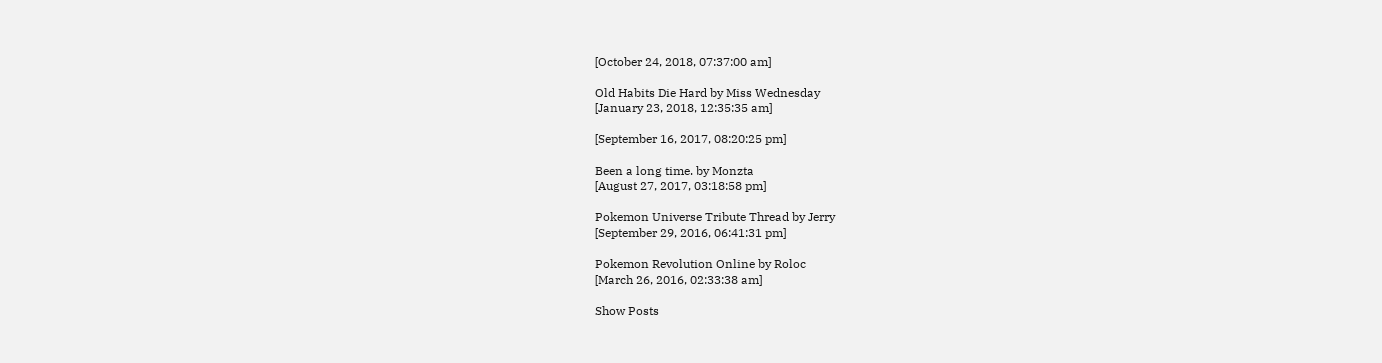[October 24, 2018, 07:37:00 am]

Old Habits Die Hard by Miss Wednesday
[January 23, 2018, 12:35:35 am]

[September 16, 2017, 08:20:25 pm]

Been a long time. by Monzta
[August 27, 2017, 03:18:58 pm]

Pokemon Universe Tribute Thread by Jerry
[September 29, 2016, 06:41:31 pm]

Pokemon Revolution Online by Roloc
[March 26, 2016, 02:33:38 am]

Show Posts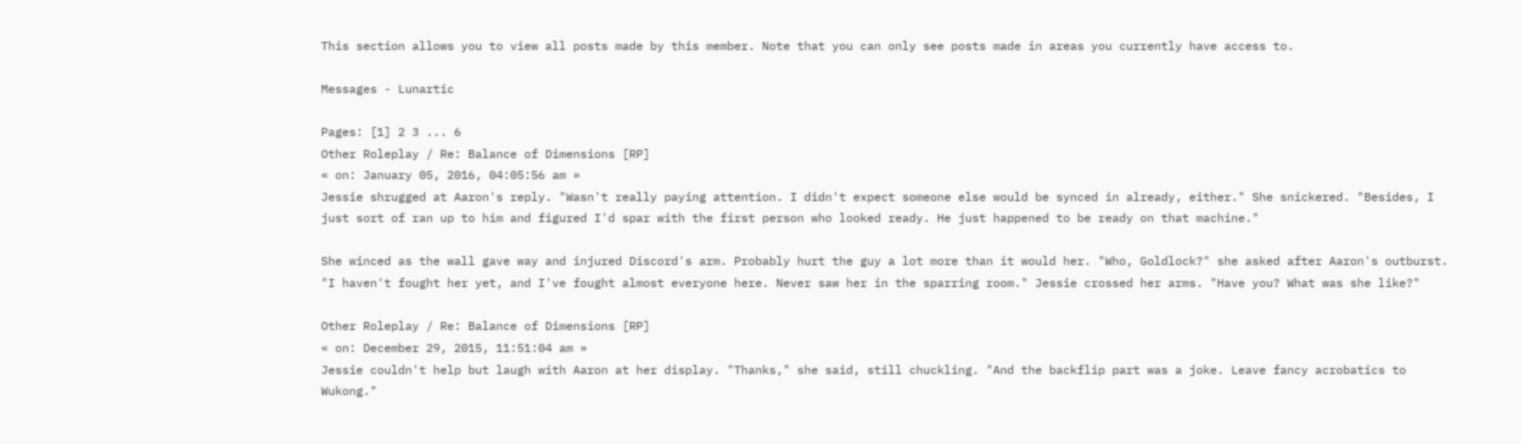This section allows you to view all posts made by this member. Note that you can only see posts made in areas you currently have access to.

Messages - Lunartic

Pages: [1] 2 3 ... 6
Other Roleplay / Re: Balance of Dimensions [RP]
« on: January 05, 2016, 04:05:56 am »
Jessie shrugged at Aaron's reply. "Wasn't really paying attention. I didn't expect someone else would be synced in already, either." She snickered. "Besides, I just sort of ran up to him and figured I'd spar with the first person who looked ready. He just happened to be ready on that machine."

She winced as the wall gave way and injured Discord's arm. Probably hurt the guy a lot more than it would her. "Who, Goldlock?" she asked after Aaron's outburst. "I haven't fought her yet, and I've fought almost everyone here. Never saw her in the sparring room." Jessie crossed her arms. "Have you? What was she like?"

Other Roleplay / Re: Balance of Dimensions [RP]
« on: December 29, 2015, 11:51:04 am »
Jessie couldn't help but laugh with Aaron at her display. "Thanks," she said, still chuckling. "And the backflip part was a joke. Leave fancy acrobatics to Wukong."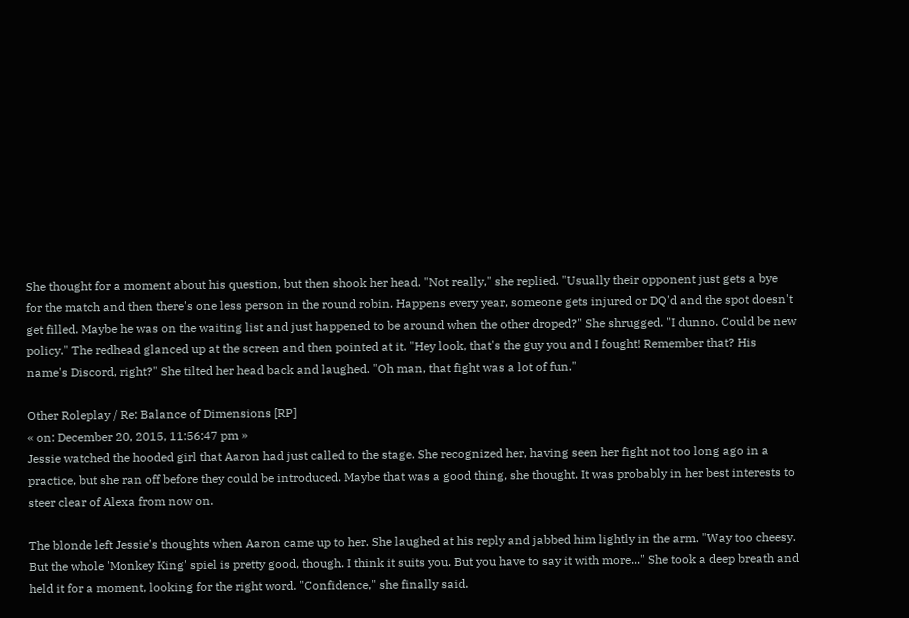She thought for a moment about his question, but then shook her head. "Not really," she replied. "Usually their opponent just gets a bye for the match and then there's one less person in the round robin. Happens every year, someone gets injured or DQ'd and the spot doesn't get filled. Maybe he was on the waiting list and just happened to be around when the other droped?" She shrugged. "I dunno. Could be new policy." The redhead glanced up at the screen and then pointed at it. "Hey look, that's the guy you and I fought! Remember that? His name's Discord, right?" She tilted her head back and laughed. "Oh man, that fight was a lot of fun."

Other Roleplay / Re: Balance of Dimensions [RP]
« on: December 20, 2015, 11:56:47 pm »
Jessie watched the hooded girl that Aaron had just called to the stage. She recognized her, having seen her fight not too long ago in a practice, but she ran off before they could be introduced. Maybe that was a good thing, she thought. It was probably in her best interests to steer clear of Alexa from now on.

The blonde left Jessie's thoughts when Aaron came up to her. She laughed at his reply and jabbed him lightly in the arm. "Way too cheesy. But the whole 'Monkey King' spiel is pretty good, though. I think it suits you. But you have to say it with more..." She took a deep breath and held it for a moment, looking for the right word. "Confidence," she finally said.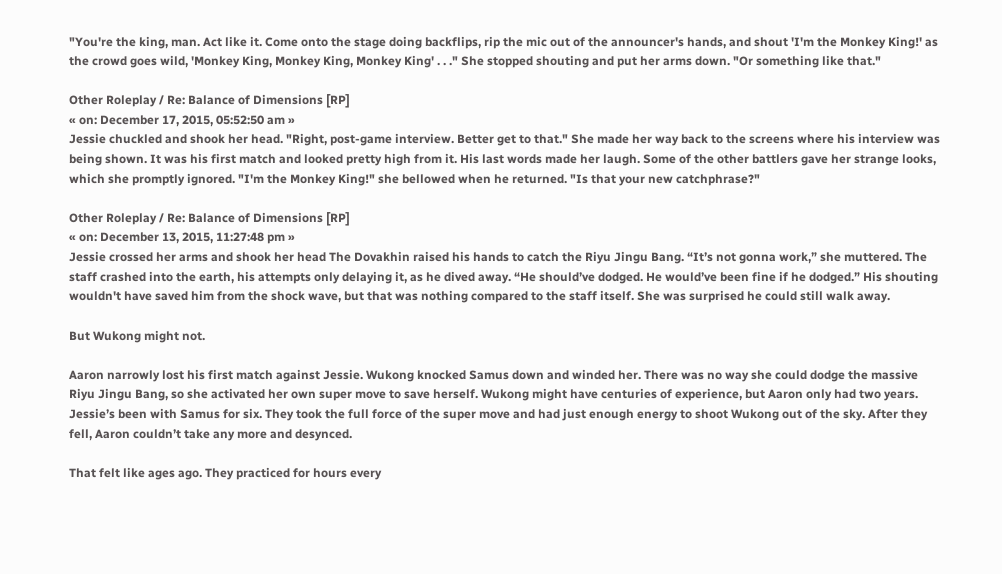"You're the king, man. Act like it. Come onto the stage doing backflips, rip the mic out of the announcer's hands, and shout 'I'm the Monkey King!' as the crowd goes wild, 'Monkey King, Monkey King, Monkey King' . . ." She stopped shouting and put her arms down. "Or something like that."

Other Roleplay / Re: Balance of Dimensions [RP]
« on: December 17, 2015, 05:52:50 am »
Jessie chuckled and shook her head. "Right, post-game interview. Better get to that." She made her way back to the screens where his interview was being shown. It was his first match and looked pretty high from it. His last words made her laugh. Some of the other battlers gave her strange looks, which she promptly ignored. "I'm the Monkey King!" she bellowed when he returned. "Is that your new catchphrase?"

Other Roleplay / Re: Balance of Dimensions [RP]
« on: December 13, 2015, 11:27:48 pm »
Jessie crossed her arms and shook her head The Dovakhin raised his hands to catch the Riyu Jingu Bang. “It’s not gonna work,” she muttered. The staff crashed into the earth, his attempts only delaying it, as he dived away. “He should’ve dodged. He would’ve been fine if he dodged.” His shouting wouldn't have saved him from the shock wave, but that was nothing compared to the staff itself. She was surprised he could still walk away.

But Wukong might not.

Aaron narrowly lost his first match against Jessie. Wukong knocked Samus down and winded her. There was no way she could dodge the massive Riyu Jingu Bang, so she activated her own super move to save herself. Wukong might have centuries of experience, but Aaron only had two years. Jessie’s been with Samus for six. They took the full force of the super move and had just enough energy to shoot Wukong out of the sky. After they fell, Aaron couldn’t take any more and desynced.

That felt like ages ago. They practiced for hours every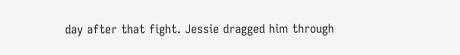day after that fight. Jessie dragged him through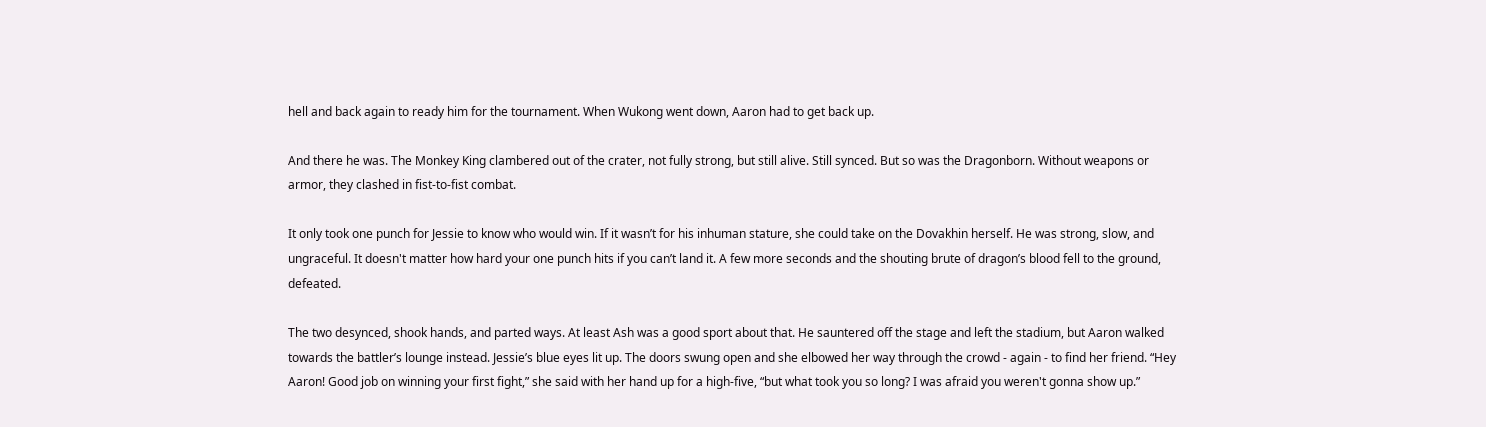hell and back again to ready him for the tournament. When Wukong went down, Aaron had to get back up.

And there he was. The Monkey King clambered out of the crater, not fully strong, but still alive. Still synced. But so was the Dragonborn. Without weapons or armor, they clashed in fist-to-fist combat.

It only took one punch for Jessie to know who would win. If it wasn’t for his inhuman stature, she could take on the Dovakhin herself. He was strong, slow, and ungraceful. It doesn't matter how hard your one punch hits if you can’t land it. A few more seconds and the shouting brute of dragon’s blood fell to the ground, defeated.

The two desynced, shook hands, and parted ways. At least Ash was a good sport about that. He sauntered off the stage and left the stadium, but Aaron walked towards the battler’s lounge instead. Jessie’s blue eyes lit up. The doors swung open and she elbowed her way through the crowd - again - to find her friend. “Hey Aaron! Good job on winning your first fight,” she said with her hand up for a high-five, “but what took you so long? I was afraid you weren't gonna show up.”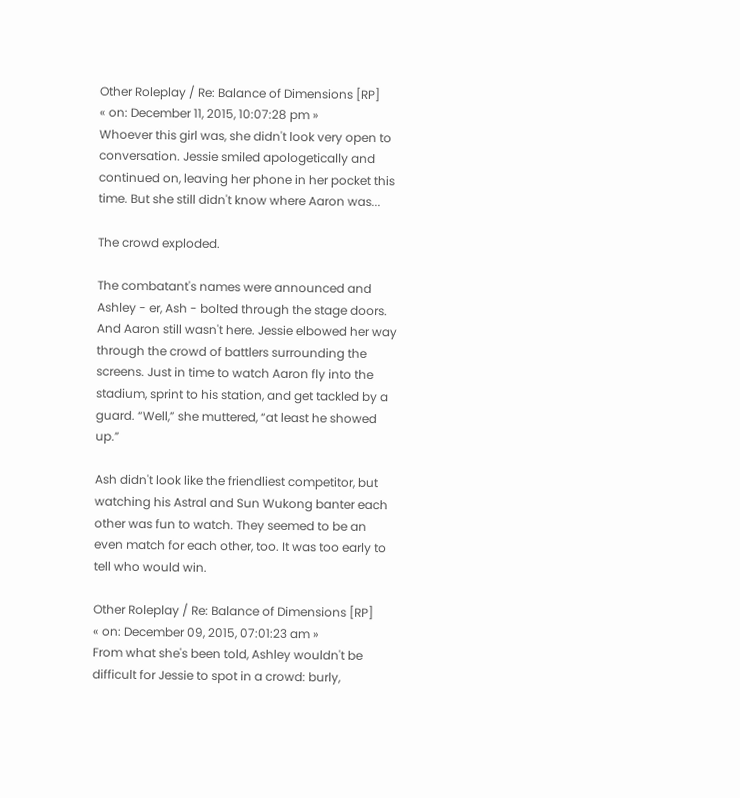Other Roleplay / Re: Balance of Dimensions [RP]
« on: December 11, 2015, 10:07:28 pm »
Whoever this girl was, she didn't look very open to conversation. Jessie smiled apologetically and continued on, leaving her phone in her pocket this time. But she still didn't know where Aaron was...

The crowd exploded.

The combatant's names were announced and Ashley - er, Ash - bolted through the stage doors. And Aaron still wasn't here. Jessie elbowed her way through the crowd of battlers surrounding the screens. Just in time to watch Aaron fly into the stadium, sprint to his station, and get tackled by a guard. “Well,” she muttered, “at least he showed up.”

Ash didn't look like the friendliest competitor, but watching his Astral and Sun Wukong banter each other was fun to watch. They seemed to be an even match for each other, too. It was too early to tell who would win.

Other Roleplay / Re: Balance of Dimensions [RP]
« on: December 09, 2015, 07:01:23 am »
From what she's been told, Ashley wouldn't be difficult for Jessie to spot in a crowd: burly,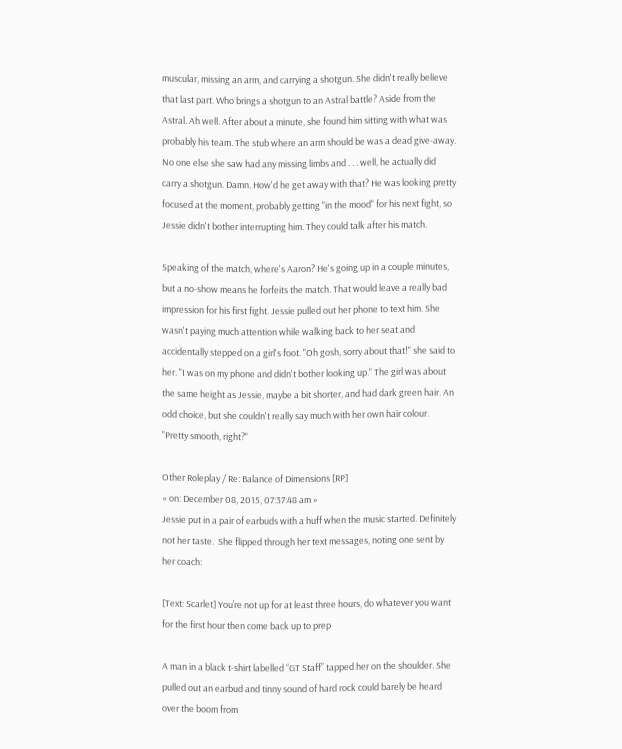muscular, missing an arm, and carrying a shotgun. She didn't really believe that last part. Who brings a shotgun to an Astral battle? Aside from the Astral. Ah well. After about a minute, she found him sitting with what was probably his team. The stub where an arm should be was a dead give-away. No one else she saw had any missing limbs and . . . well, he actually did carry a shotgun. Damn. How'd he get away with that? He was looking pretty focused at the moment, probably getting "in the mood" for his next fight, so Jessie didn't bother interrupting him. They could talk after his match.

Speaking of the match, where's Aaron? He's going up in a couple minutes, but a no-show means he forfeits the match. That would leave a really bad impression for his first fight. Jessie pulled out her phone to text him. She wasn't paying much attention while walking back to her seat and accidentally stepped on a girl's foot. "Oh gosh, sorry about that!" she said to her. "I was on my phone and didn't bother looking up." The girl was about the same height as Jessie, maybe a bit shorter, and had dark green hair. An odd choice, but she couldn't really say much with her own hair colour. "Pretty smooth, right?"

Other Roleplay / Re: Balance of Dimensions [RP]
« on: December 08, 2015, 07:37:48 am »
Jessie put in a pair of earbuds with a huff when the music started. Definitely not her taste.  She flipped through her text messages, noting one sent by her coach:

[Text: Scarlet] You’re not up for at least three hours, do whatever you want for the first hour then come back up to prep

A man in a black t-shirt labelled “GT Staff” tapped her on the shoulder. She pulled out an earbud and tinny sound of hard rock could barely be heard over the boom from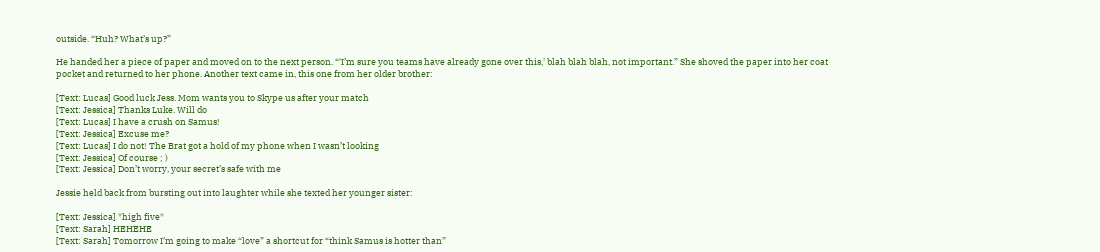outside. “Huh? What’s up?”

He handed her a piece of paper and moved on to the next person. “'I’m sure you teams have already gone over this,' blah blah blah, not important.” She shoved the paper into her coat pocket and returned to her phone. Another text came in, this one from her older brother:

[Text: Lucas] Good luck Jess. Mom wants you to Skype us after your match
[Text: Jessica] Thanks Luke. Will do
[Text: Lucas] I have a crush on Samus!
[Text: Jessica] Excuse me?
[Text: Lucas] I do not! The Brat got a hold of my phone when I wasn’t looking
[Text: Jessica] Of course ; )
[Text: Jessica] Don’t worry, your secret’s safe with me

Jessie held back from bursting out into laughter while she texted her younger sister:

[Text: Jessica] *high five*
[Text: Sarah] HEHEHE
[Text: Sarah] Tomorrow I’m going to make “love” a shortcut for “think Samus is hotter than”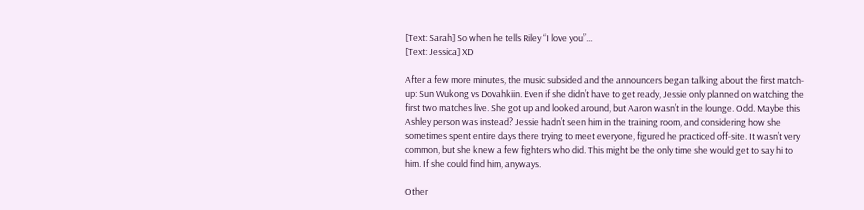[Text: Sarah] So when he tells Riley “I love you”...
[Text: Jessica] XD

After a few more minutes, the music subsided and the announcers began talking about the first match-up: Sun Wukong vs Dovahkiin. Even if she didn’t have to get ready, Jessie only planned on watching the first two matches live. She got up and looked around, but Aaron wasn’t in the lounge. Odd. Maybe this Ashley person was instead? Jessie hadn’t seen him in the training room, and considering how she sometimes spent entire days there trying to meet everyone, figured he practiced off-site. It wasn’t very common, but she knew a few fighters who did. This might be the only time she would get to say hi to him. If she could find him, anyways.

Other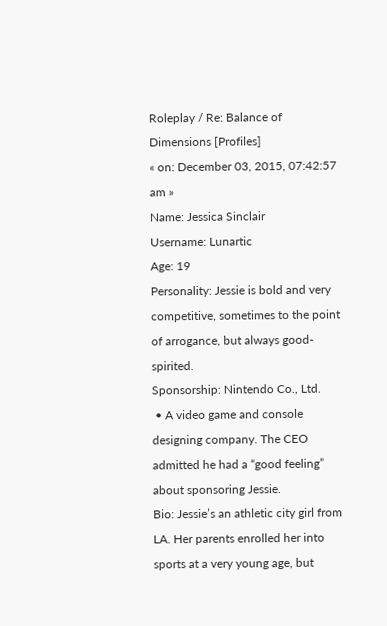Roleplay / Re: Balance of Dimensions [Profiles]
« on: December 03, 2015, 07:42:57 am »
Name: Jessica Sinclair
Username: Lunartic
Age: 19
Personality: Jessie is bold and very competitive, sometimes to the point of arrogance, but always good-spirited.
Sponsorship: Nintendo Co., Ltd.
 • A video game and console designing company. The CEO admitted he had a “good feeling” about sponsoring Jessie.
Bio: Jessie’s an athletic city girl from LA. Her parents enrolled her into sports at a very young age, but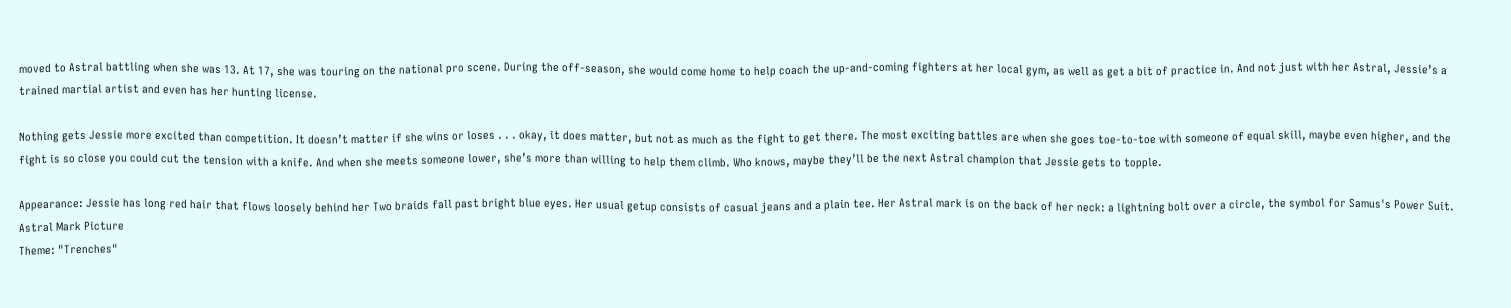moved to Astral battling when she was 13. At 17, she was touring on the national pro scene. During the off-season, she would come home to help coach the up-and-coming fighters at her local gym, as well as get a bit of practice in. And not just with her Astral, Jessie’s a trained martial artist and even has her hunting license.

Nothing gets Jessie more excited than competition. It doesn’t matter if she wins or loses . . . okay, it does matter, but not as much as the fight to get there. The most exciting battles are when she goes toe-to-toe with someone of equal skill, maybe even higher, and the fight is so close you could cut the tension with a knife. And when she meets someone lower, she’s more than willing to help them climb. Who knows, maybe they’ll be the next Astral champion that Jessie gets to topple.

Appearance: Jessie has long red hair that flows loosely behind her Two braids fall past bright blue eyes. Her usual getup consists of casual jeans and a plain tee. Her Astral mark is on the back of her neck: a lightning bolt over a circle, the symbol for Samus's Power Suit.
Astral Mark Picture
Theme: "Trenches"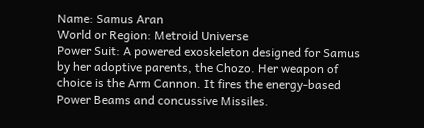Name: Samus Aran
World or Region: Metroid Universe
Power Suit: A powered exoskeleton designed for Samus by her adoptive parents, the Chozo. Her weapon of choice is the Arm Cannon. It fires the energy-based Power Beams and concussive Missiles.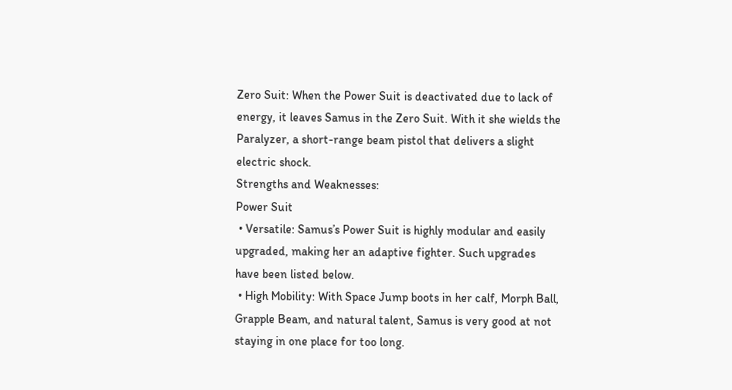Zero Suit: When the Power Suit is deactivated due to lack of energy, it leaves Samus in the Zero Suit. With it she wields the Paralyzer, a short-range beam pistol that delivers a slight electric shock.
Strengths and Weaknesses:
Power Suit
 • Versatile: Samus’s Power Suit is highly modular and easily upgraded, making her an adaptive fighter. Such upgrades have been listed below.
 • High Mobility: With Space Jump boots in her calf, Morph Ball, Grapple Beam, and natural talent, Samus is very good at not staying in one place for too long.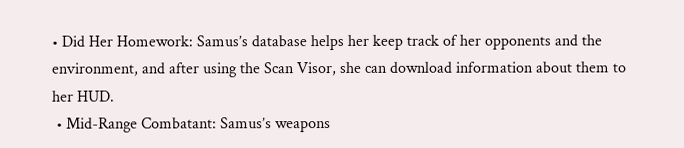• Did Her Homework: Samus’s database helps her keep track of her opponents and the environment, and after using the Scan Visor, she can download information about them to her HUD.
 • Mid-Range Combatant: Samus’s weapons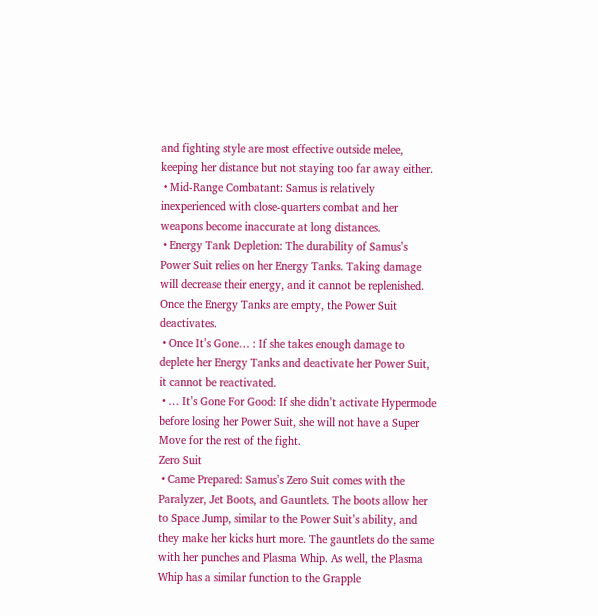and fighting style are most effective outside melee, keeping her distance but not staying too far away either.
 • Mid-Range Combatant: Samus is relatively inexperienced with close-quarters combat and her weapons become inaccurate at long distances.
 • Energy Tank Depletion: The durability of Samus’s Power Suit relies on her Energy Tanks. Taking damage will decrease their energy, and it cannot be replenished. Once the Energy Tanks are empty, the Power Suit deactivates.
 • Once It’s Gone… : If she takes enough damage to deplete her Energy Tanks and deactivate her Power Suit, it cannot be reactivated.
 • … It’s Gone For Good: If she didn’t activate Hypermode before losing her Power Suit, she will not have a Super Move for the rest of the fight.
Zero Suit
 • Came Prepared: Samus’s Zero Suit comes with the Paralyzer, Jet Boots, and Gauntlets. The boots allow her to Space Jump, similar to the Power Suit’s ability, and they make her kicks hurt more. The gauntlets do the same with her punches and Plasma Whip. As well, the Plasma Whip has a similar function to the Grapple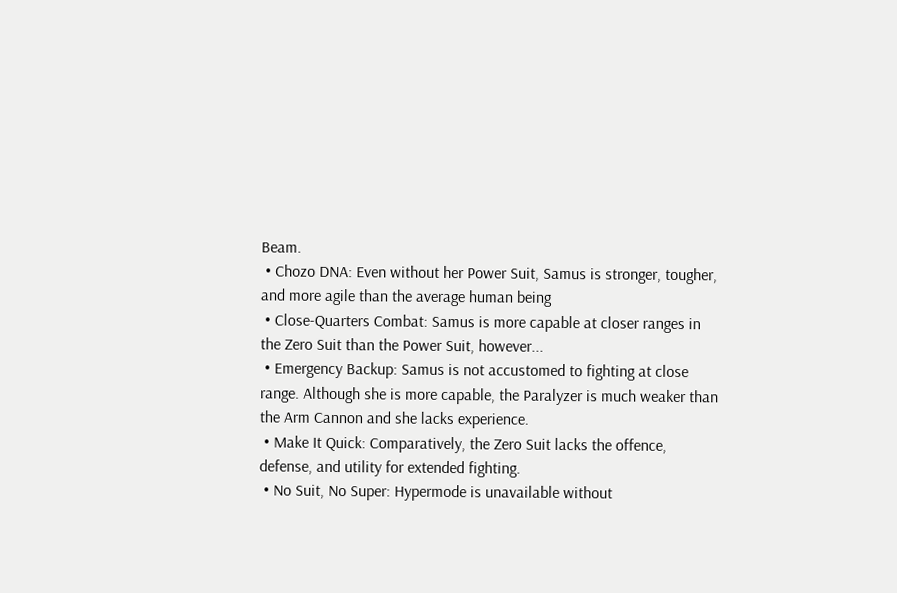Beam.
 • Chozo DNA: Even without her Power Suit, Samus is stronger, tougher, and more agile than the average human being
 • Close-Quarters Combat: Samus is more capable at closer ranges in the Zero Suit than the Power Suit, however...
 • Emergency Backup: Samus is not accustomed to fighting at close range. Although she is more capable, the Paralyzer is much weaker than the Arm Cannon and she lacks experience.
 • Make It Quick: Comparatively, the Zero Suit lacks the offence, defense, and utility for extended fighting.
 • No Suit, No Super: Hypermode is unavailable without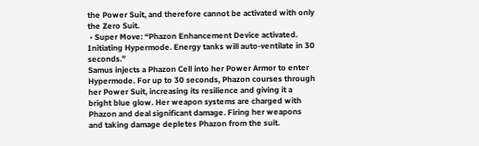the Power Suit, and therefore cannot be activated with only the Zero Suit.
 • Super Move: “Phazon Enhancement Device activated. Initiating Hypermode. Energy tanks will auto-ventilate in 30 seconds.”
Samus injects a Phazon Cell into her Power Armor to enter Hypermode. For up to 30 seconds, Phazon courses through her Power Suit, increasing its resilience and giving it a bright blue glow. Her weapon systems are charged with Phazon and deal significant damage. Firing her weapons and taking damage depletes Phazon from the suit.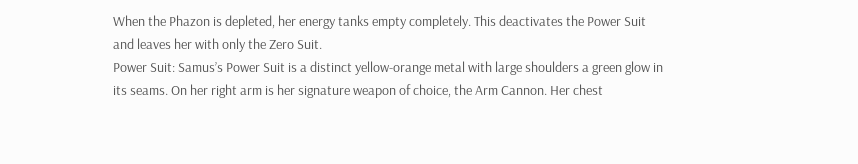When the Phazon is depleted, her energy tanks empty completely. This deactivates the Power Suit and leaves her with only the Zero Suit.
Power Suit: Samus’s Power Suit is a distinct yellow-orange metal with large shoulders a green glow in its seams. On her right arm is her signature weapon of choice, the Arm Cannon. Her chest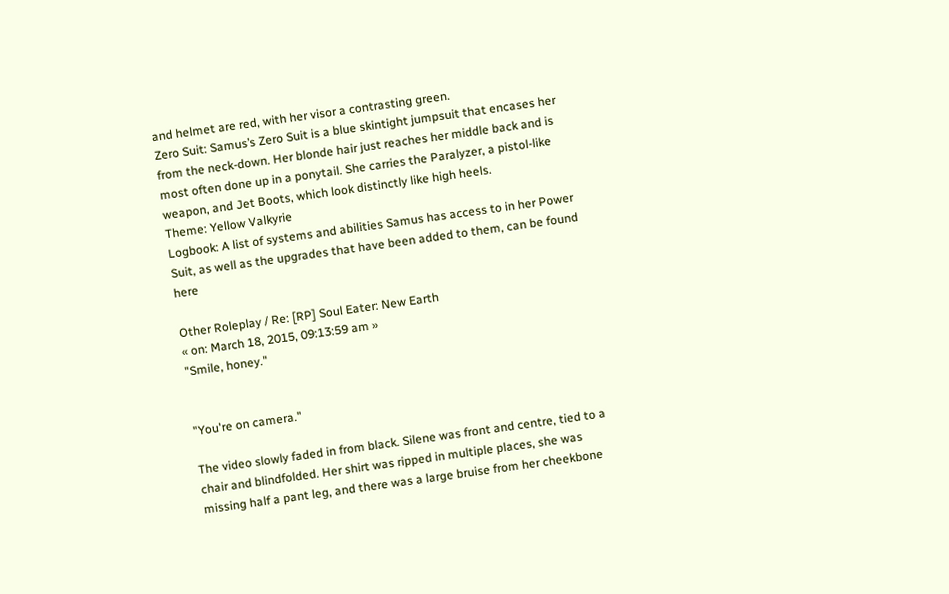and helmet are red, with her visor a contrasting green.
Zero Suit: Samus’s Zero Suit is a blue skintight jumpsuit that encases her from the neck-down. Her blonde hair just reaches her middle back and is most often done up in a ponytail. She carries the Paralyzer, a pistol-like weapon, and Jet Boots, which look distinctly like high heels.
Theme: Yellow Valkyrie
Logbook: A list of systems and abilities Samus has access to in her Power Suit, as well as the upgrades that have been added to them, can be found here

Other Roleplay / Re: [RP] Soul Eater: New Earth
« on: March 18, 2015, 09:13:59 am »
"Smile, honey."


"You're on camera."

The video slowly faded in from black. Silene was front and centre, tied to a chair and blindfolded. Her shirt was ripped in multiple places, she was missing half a pant leg, and there was a large bruise from her cheekbone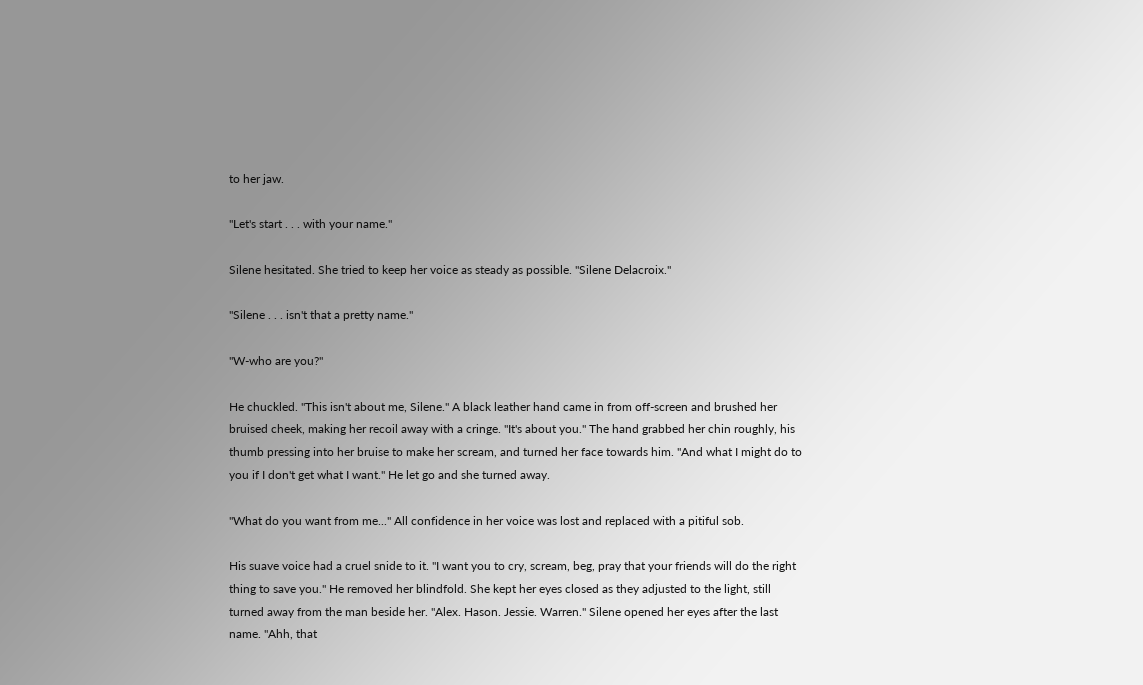to her jaw.

"Let's start . . . with your name."

Silene hesitated. She tried to keep her voice as steady as possible. "Silene Delacroix."

"Silene . . . isn't that a pretty name."

"W-who are you?"

He chuckled. "This isn't about me, Silene." A black leather hand came in from off-screen and brushed her bruised cheek, making her recoil away with a cringe. "It's about you." The hand grabbed her chin roughly, his thumb pressing into her bruise to make her scream, and turned her face towards him. "And what I might do to you if I don't get what I want." He let go and she turned away.

"What do you want from me..." All confidence in her voice was lost and replaced with a pitiful sob.

His suave voice had a cruel snide to it. "I want you to cry, scream, beg, pray that your friends will do the right thing to save you." He removed her blindfold. She kept her eyes closed as they adjusted to the light, still turned away from the man beside her. "Alex. Hason. Jessie. Warren." Silene opened her eyes after the last name. "Ahh, that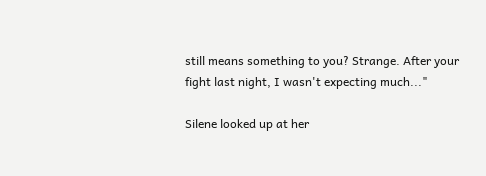still means something to you? Strange. After your fight last night, I wasn't expecting much..."

Silene looked up at her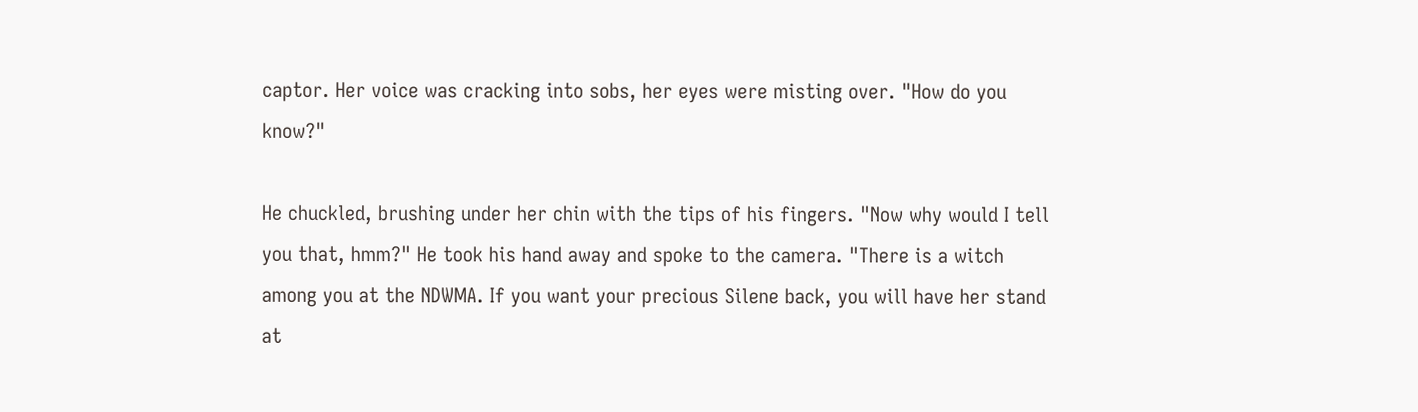captor. Her voice was cracking into sobs, her eyes were misting over. "How do you know?"

He chuckled, brushing under her chin with the tips of his fingers. "Now why would I tell you that, hmm?" He took his hand away and spoke to the camera. "There is a witch among you at the NDWMA. If you want your precious Silene back, you will have her stand at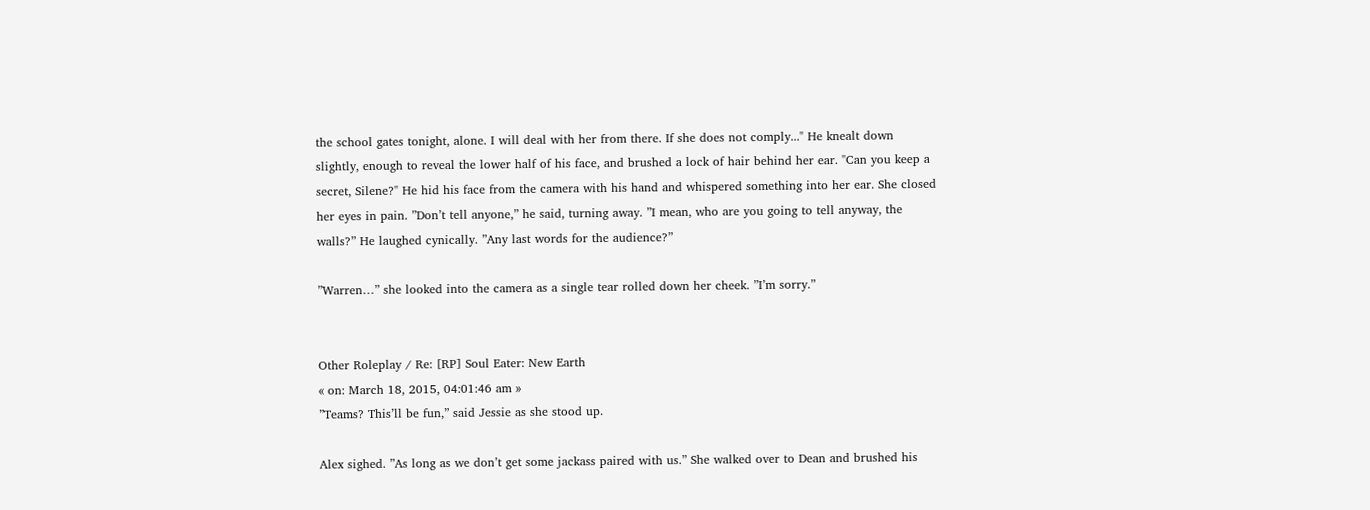the school gates tonight, alone. I will deal with her from there. If she does not comply..." He knealt down slightly, enough to reveal the lower half of his face, and brushed a lock of hair behind her ear. "Can you keep a secret, Silene?" He hid his face from the camera with his hand and whispered something into her ear. She closed her eyes in pain. ”Don’t tell anyone,” he said, turning away. ”I mean, who are you going to tell anyway, the walls?” He laughed cynically. ”Any last words for the audience?”

”Warren…” she looked into the camera as a single tear rolled down her cheek. ”I’m sorry.”


Other Roleplay / Re: [RP] Soul Eater: New Earth
« on: March 18, 2015, 04:01:46 am »
”Teams? This’ll be fun,” said Jessie as she stood up.

Alex sighed. ”As long as we don’t get some jackass paired with us.” She walked over to Dean and brushed his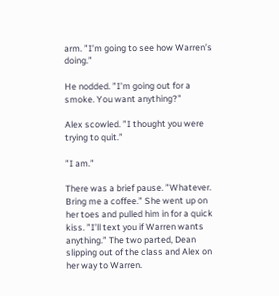arm. ”I’m going to see how Warren’s doing.”

He nodded. ”I’m going out for a smoke. You want anything?”

Alex scowled. ”I thought you were trying to quit.”

”I am.”

There was a brief pause. ”Whatever. Bring me a coffee.” She went up on her toes and pulled him in for a quick kiss. ”I’ll text you if Warren wants anything.” The two parted, Dean slipping out of the class and Alex on her way to Warren.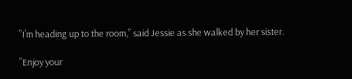”I’m heading up to the room,” said Jessie as she walked by her sister.

”Enjoy your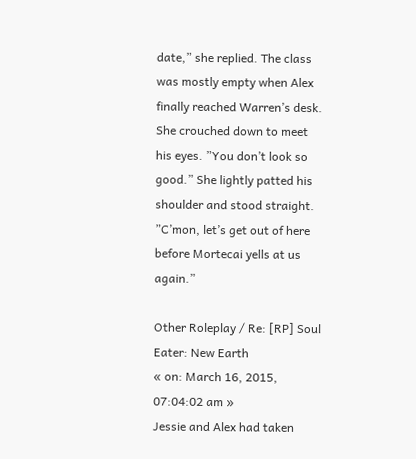date,” she replied. The class was mostly empty when Alex finally reached Warren’s desk. She crouched down to meet his eyes. ”You don’t look so good.” She lightly patted his shoulder and stood straight. ”C’mon, let’s get out of here before Mortecai yells at us again.”

Other Roleplay / Re: [RP] Soul Eater: New Earth
« on: March 16, 2015, 07:04:02 am »
Jessie and Alex had taken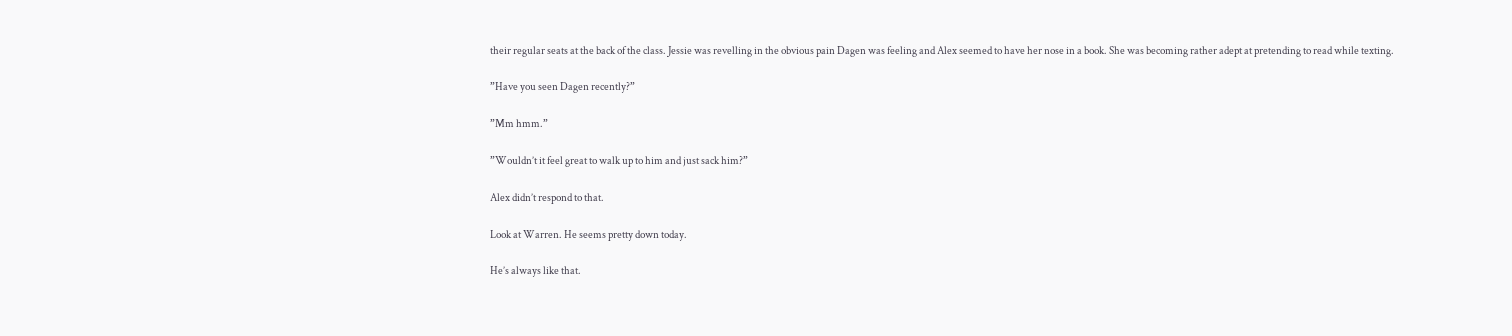their regular seats at the back of the class. Jessie was revelling in the obvious pain Dagen was feeling and Alex seemed to have her nose in a book. She was becoming rather adept at pretending to read while texting.

”Have you seen Dagen recently?”

”Mm hmm.”

”Wouldn’t it feel great to walk up to him and just sack him?”

Alex didn’t respond to that.

Look at Warren. He seems pretty down today.

He’s always like that.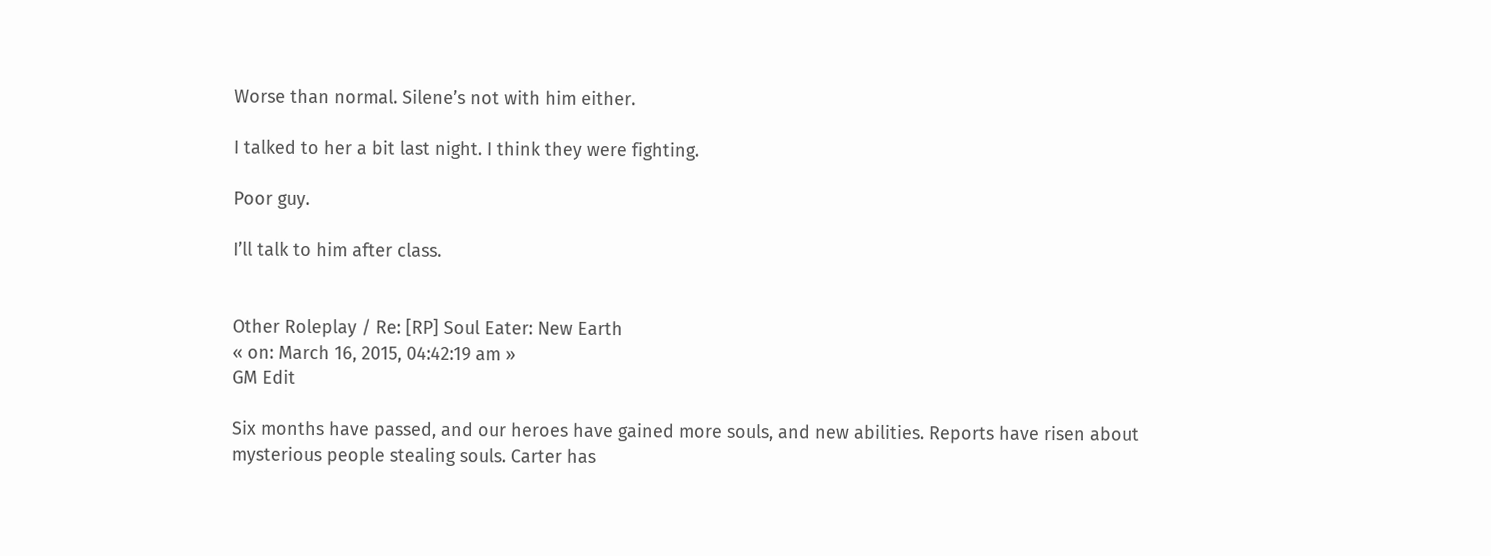Worse than normal. Silene’s not with him either.

I talked to her a bit last night. I think they were fighting.

Poor guy.

I’ll talk to him after class.


Other Roleplay / Re: [RP] Soul Eater: New Earth
« on: March 16, 2015, 04:42:19 am »
GM Edit

Six months have passed, and our heroes have gained more souls, and new abilities. Reports have risen about mysterious people stealing souls. Carter has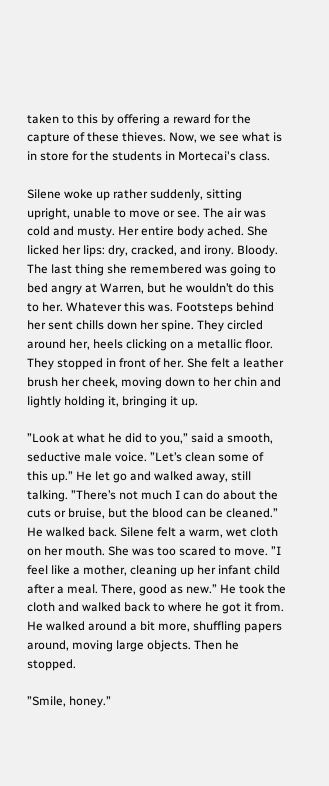taken to this by offering a reward for the capture of these thieves. Now, we see what is in store for the students in Mortecai's class.

Silene woke up rather suddenly, sitting upright, unable to move or see. The air was cold and musty. Her entire body ached. She licked her lips: dry, cracked, and irony. Bloody. The last thing she remembered was going to bed angry at Warren, but he wouldn’t do this to her. Whatever this was. Footsteps behind her sent chills down her spine. They circled around her, heels clicking on a metallic floor. They stopped in front of her. She felt a leather  brush her cheek, moving down to her chin and lightly holding it, bringing it up.

”Look at what he did to you,” said a smooth, seductive male voice. ”Let’s clean some of this up.” He let go and walked away, still talking. ”There’s not much I can do about the cuts or bruise, but the blood can be cleaned.” He walked back. Silene felt a warm, wet cloth on her mouth. She was too scared to move. ”I feel like a mother, cleaning up her infant child after a meal. There, good as new.” He took the cloth and walked back to where he got it from. He walked around a bit more, shuffling papers around, moving large objects. Then he stopped.

”Smile, honey.”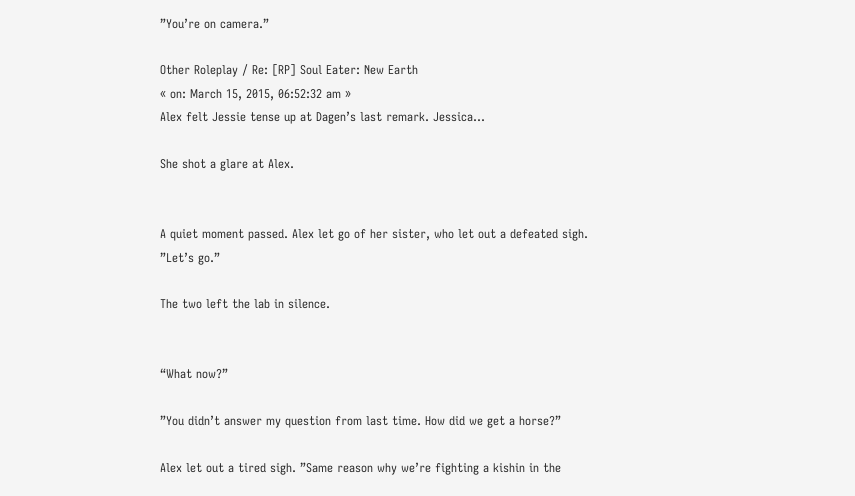”You’re on camera.”

Other Roleplay / Re: [RP] Soul Eater: New Earth
« on: March 15, 2015, 06:52:32 am »
Alex felt Jessie tense up at Dagen’s last remark. Jessica...

She shot a glare at Alex.


A quiet moment passed. Alex let go of her sister, who let out a defeated sigh. ”Let’s go.”

The two left the lab in silence.


“What now?”

”You didn’t answer my question from last time. How did we get a horse?”

Alex let out a tired sigh. ”Same reason why we’re fighting a kishin in the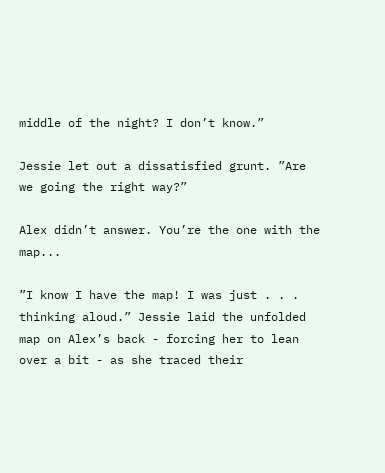middle of the night? I don’t know.”

Jessie let out a dissatisfied grunt. ”Are we going the right way?”

Alex didn’t answer. You’re the one with the map...

”I know I have the map! I was just . . . thinking aloud.” Jessie laid the unfolded map on Alex’s back - forcing her to lean over a bit - as she traced their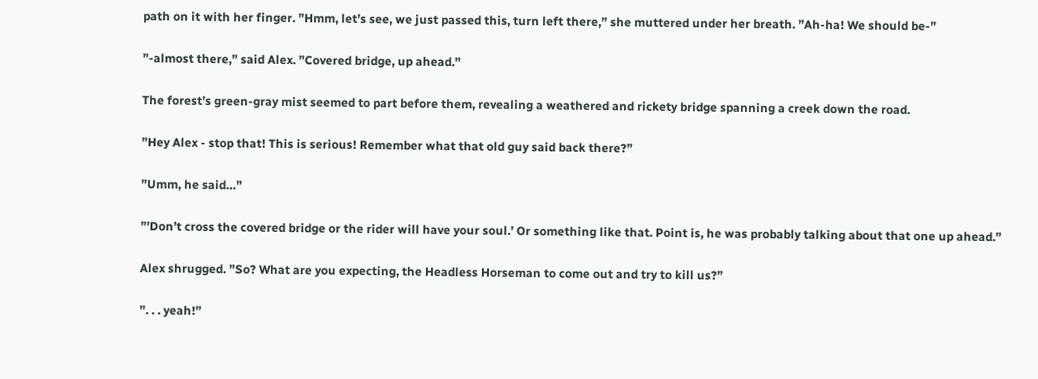path on it with her finger. ”Hmm, let’s see, we just passed this, turn left there,” she muttered under her breath. ”Ah-ha! We should be-”

”-almost there,” said Alex. ”Covered bridge, up ahead.”

The forest’s green-gray mist seemed to part before them, revealing a weathered and rickety bridge spanning a creek down the road.

”Hey Alex - stop that! This is serious! Remember what that old guy said back there?”

”Umm, he said…”

”’Don’t cross the covered bridge or the rider will have your soul.’ Or something like that. Point is, he was probably talking about that one up ahead.”

Alex shrugged. ”So? What are you expecting, the Headless Horseman to come out and try to kill us?”

”. . . yeah!”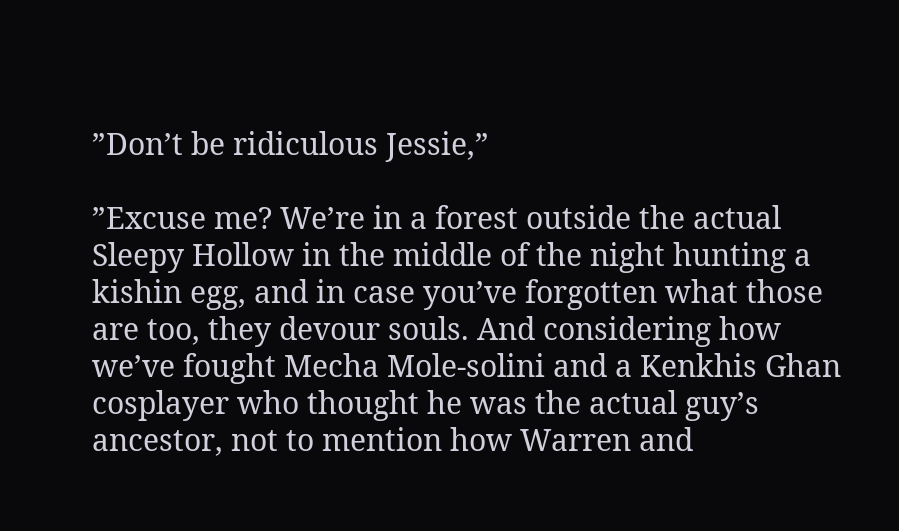”Don’t be ridiculous Jessie,”

”Excuse me? We’re in a forest outside the actual Sleepy Hollow in the middle of the night hunting a kishin egg, and in case you’ve forgotten what those are too, they devour souls. And considering how we’ve fought Mecha Mole-solini and a Kenkhis Ghan cosplayer who thought he was the actual guy’s ancestor, not to mention how Warren and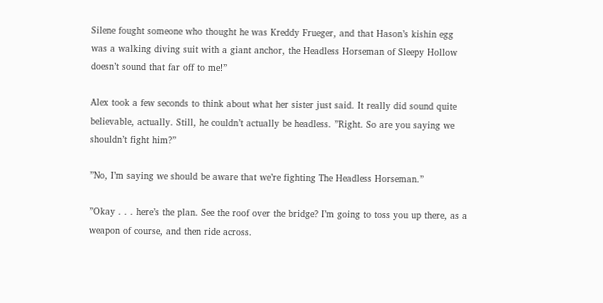Silene fought someone who thought he was Kreddy Frueger, and that Hason’s kishin egg was a walking diving suit with a giant anchor, the Headless Horseman of Sleepy Hollow doesn’t sound that far off to me!”

Alex took a few seconds to think about what her sister just said. It really did sound quite believable, actually. Still, he couldn’t actually be headless. ”Right. So are you saying we shouldn’t fight him?”

”No, I’m saying we should be aware that we’re fighting The Headless Horseman.”

”Okay . . . here’s the plan. See the roof over the bridge? I’m going to toss you up there, as a weapon of course, and then ride across.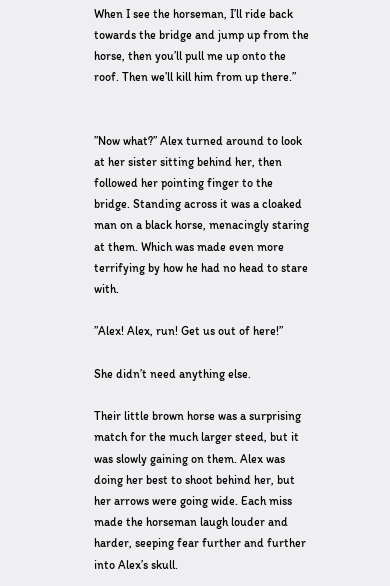When I see the horseman, I’ll ride back towards the bridge and jump up from the horse, then you’ll pull me up onto the roof. Then we’ll kill him from up there.”


”Now what?” Alex turned around to look at her sister sitting behind her, then followed her pointing finger to the bridge. Standing across it was a cloaked man on a black horse, menacingly staring at them. Which was made even more terrifying by how he had no head to stare with.

”Alex! Alex, run! Get us out of here!”

She didn’t need anything else.

Their little brown horse was a surprising match for the much larger steed, but it was slowly gaining on them. Alex was doing her best to shoot behind her, but her arrows were going wide. Each miss made the horseman laugh louder and harder, seeping fear further and further into Alex’s skull.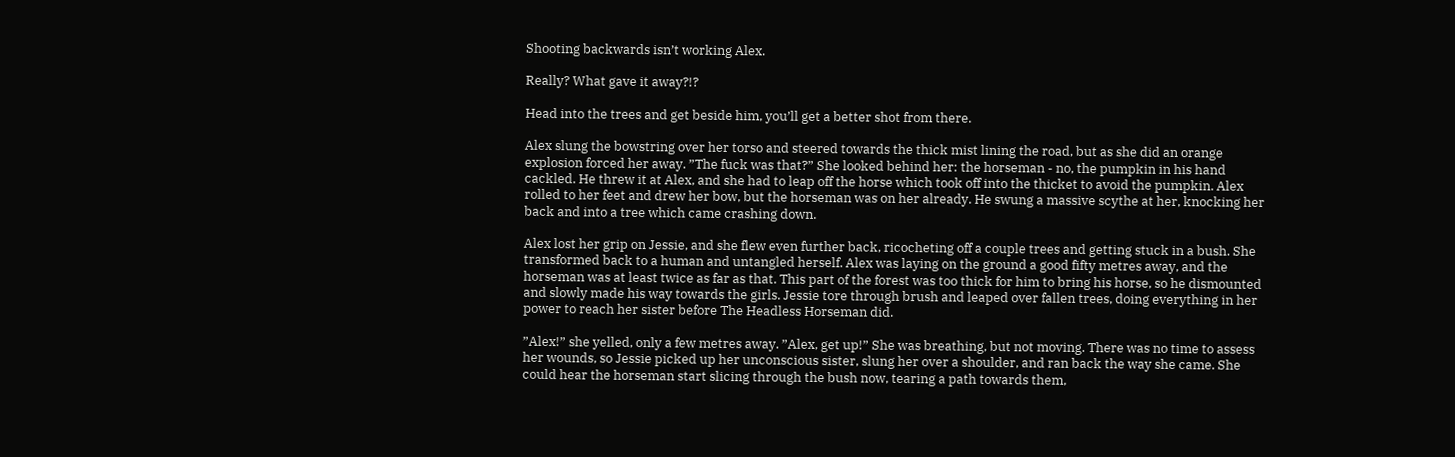Shooting backwards isn’t working Alex.

Really? What gave it away?!?

Head into the trees and get beside him, you’ll get a better shot from there.

Alex slung the bowstring over her torso and steered towards the thick mist lining the road, but as she did an orange explosion forced her away. ”The fuck was that?” She looked behind her: the horseman - no, the pumpkin in his hand cackled. He threw it at Alex, and she had to leap off the horse which took off into the thicket to avoid the pumpkin. Alex rolled to her feet and drew her bow, but the horseman was on her already. He swung a massive scythe at her, knocking her back and into a tree which came crashing down.

Alex lost her grip on Jessie, and she flew even further back, ricocheting off a couple trees and getting stuck in a bush. She transformed back to a human and untangled herself. Alex was laying on the ground a good fifty metres away, and the horseman was at least twice as far as that. This part of the forest was too thick for him to bring his horse, so he dismounted and slowly made his way towards the girls. Jessie tore through brush and leaped over fallen trees, doing everything in her power to reach her sister before The Headless Horseman did.

”Alex!” she yelled, only a few metres away. ”Alex, get up!” She was breathing, but not moving. There was no time to assess her wounds, so Jessie picked up her unconscious sister, slung her over a shoulder, and ran back the way she came. She could hear the horseman start slicing through the bush now, tearing a path towards them,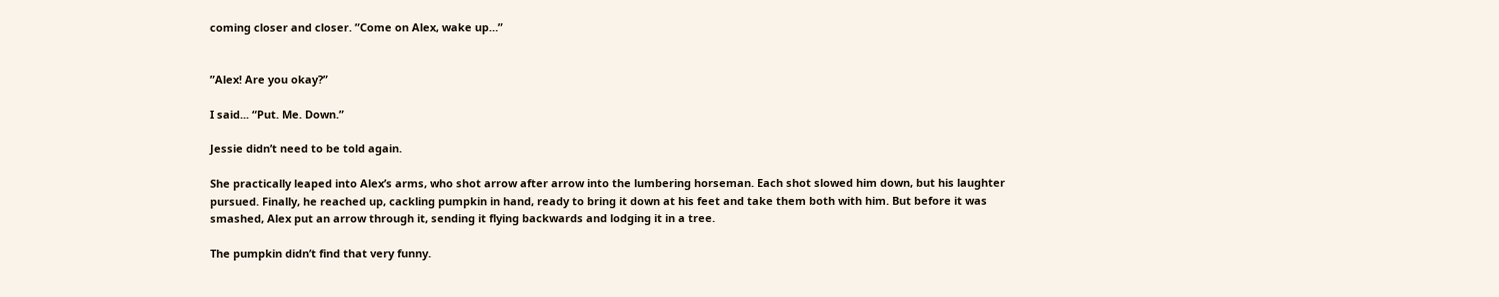coming closer and closer. ”Come on Alex, wake up…”


”Alex! Are you okay?”

I said... “Put. Me. Down.”

Jessie didn’t need to be told again.

She practically leaped into Alex’s arms, who shot arrow after arrow into the lumbering horseman. Each shot slowed him down, but his laughter pursued. Finally, he reached up, cackling pumpkin in hand, ready to bring it down at his feet and take them both with him. But before it was smashed, Alex put an arrow through it, sending it flying backwards and lodging it in a tree.

The pumpkin didn’t find that very funny.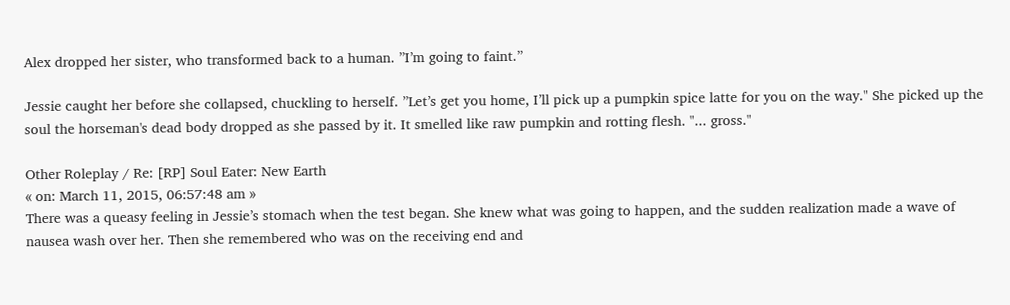Alex dropped her sister, who transformed back to a human. ”I’m going to faint.”

Jessie caught her before she collapsed, chuckling to herself. ”Let’s get you home, I’ll pick up a pumpkin spice latte for you on the way." She picked up the soul the horseman's dead body dropped as she passed by it. It smelled like raw pumpkin and rotting flesh. "... gross."

Other Roleplay / Re: [RP] Soul Eater: New Earth
« on: March 11, 2015, 06:57:48 am »
There was a queasy feeling in Jessie’s stomach when the test began. She knew what was going to happen, and the sudden realization made a wave of nausea wash over her. Then she remembered who was on the receiving end and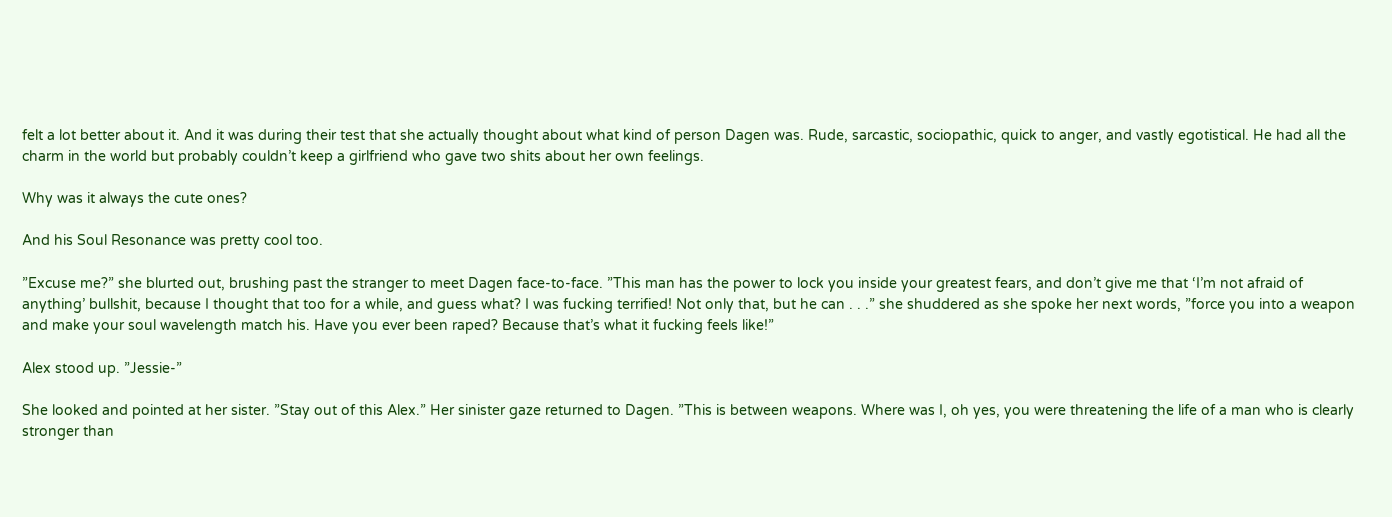felt a lot better about it. And it was during their test that she actually thought about what kind of person Dagen was. Rude, sarcastic, sociopathic, quick to anger, and vastly egotistical. He had all the charm in the world but probably couldn’t keep a girlfriend who gave two shits about her own feelings.

Why was it always the cute ones?

And his Soul Resonance was pretty cool too.

”Excuse me?” she blurted out, brushing past the stranger to meet Dagen face-to-face. ”This man has the power to lock you inside your greatest fears, and don’t give me that ‘I’m not afraid of anything’ bullshit, because I thought that too for a while, and guess what? I was fucking terrified! Not only that, but he can . . .” she shuddered as she spoke her next words, ”force you into a weapon and make your soul wavelength match his. Have you ever been raped? Because that’s what it fucking feels like!”

Alex stood up. ”Jessie-”

She looked and pointed at her sister. ”Stay out of this Alex.” Her sinister gaze returned to Dagen. ”This is between weapons. Where was I, oh yes, you were threatening the life of a man who is clearly stronger than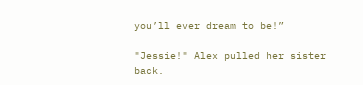you’ll ever dream to be!”

"Jessie!" Alex pulled her sister back.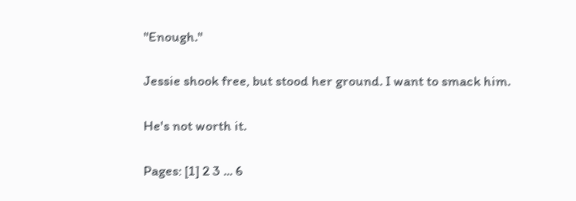"Enough."

Jessie shook free, but stood her ground. I want to smack him.

He's not worth it.

Pages: [1] 2 3 ... 6